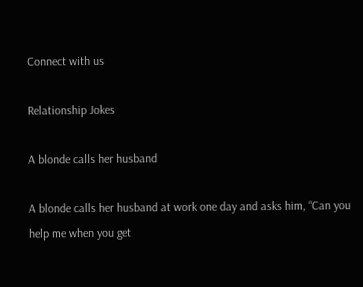Connect with us

Relationship Jokes

A blonde calls her husband

A blonde calls her husband at work one day and asks him, “Can you help me when you get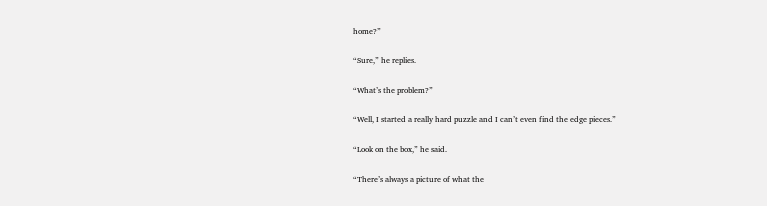home?”

“Sure,” he replies.

“What’s the problem?”

“Well, I started a really hard puzzle and I can’t even find the edge pieces.”

“Look on the box,” he said.

“There’s always a picture of what the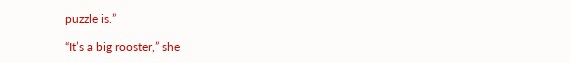puzzle is.”

“It’s a big rooster,” she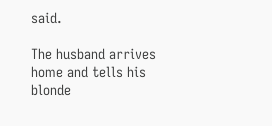said.

The husband arrives home and tells his blonde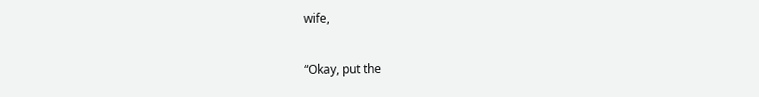wife,

“Okay, put the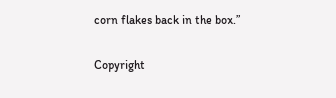corn flakes back in the box.”


Copyright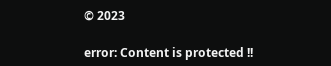© 2023

error: Content is protected !!